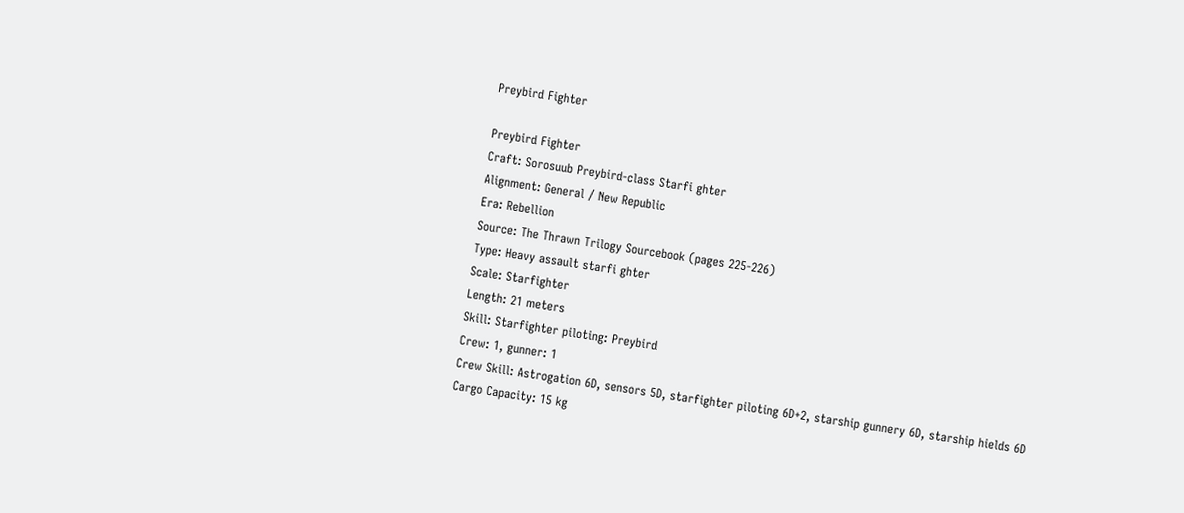Preybird Fighter

Preybird Fighter
Craft: Sorosuub Preybird-class Starfi ghter
Alignment: General / New Republic
Era: Rebellion
Source: The Thrawn Trilogy Sourcebook (pages 225-226)
Type: Heavy assault starfi ghter
Scale: Starfighter
Length: 21 meters
Skill: Starfighter piloting: Preybird
Crew: 1, gunner: 1
Crew Skill: Astrogation 6D, sensors 5D, starfighter piloting 6D+2, starship gunnery 6D, starship hields 6D
Cargo Capacity: 15 kg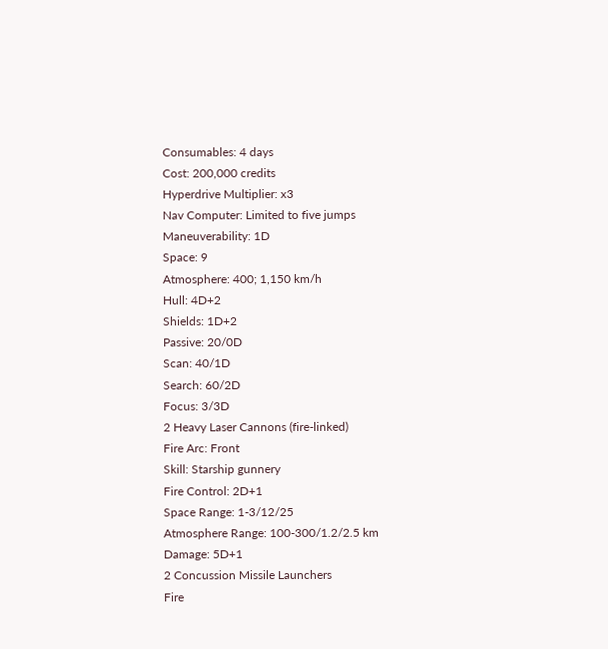Consumables: 4 days
Cost: 200,000 credits
Hyperdrive Multiplier: x3
Nav Computer: Limited to five jumps
Maneuverability: 1D
Space: 9
Atmosphere: 400; 1,150 km/h
Hull: 4D+2
Shields: 1D+2
Passive: 20/0D
Scan: 40/1D
Search: 60/2D
Focus: 3/3D
2 Heavy Laser Cannons (fire-linked)
Fire Arc: Front
Skill: Starship gunnery
Fire Control: 2D+1
Space Range: 1-3/12/25
Atmosphere Range: 100-300/1.2/2.5 km
Damage: 5D+1
2 Concussion Missile Launchers
Fire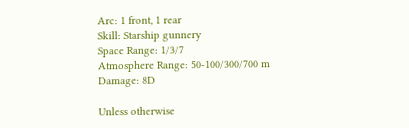Arc: 1 front, 1 rear
Skill: Starship gunnery
Space Range: 1/3/7
Atmosphere Range: 50-100/300/700 m
Damage: 8D

Unless otherwise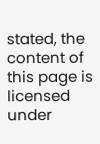stated, the content of this page is licensed under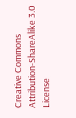Creative Commons Attribution-ShareAlike 3.0 License